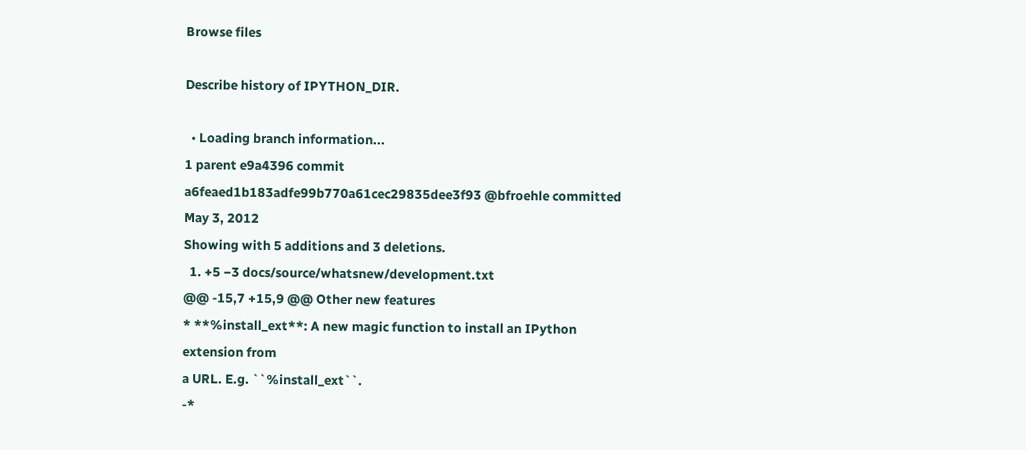Browse files

Describe history of IPYTHON_DIR.

  • Loading branch information...
1 parent e9a4396 commit a6feaed1b183adfe99b770a61cec29835dee3f93 @bfroehle committed May 3, 2012
Showing with 5 additions and 3 deletions.
  1. +5 −3 docs/source/whatsnew/development.txt
@@ -15,7 +15,9 @@ Other new features
* **%install_ext**: A new magic function to install an IPython extension from
a URL. E.g. ``%install_ext``.
-*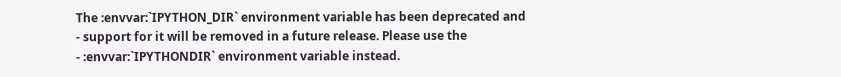The :envvar:`IPYTHON_DIR` environment variable has been deprecated and
- support for it will be removed in a future release. Please use the
- :envvar:`IPYTHONDIR` environment variable instead.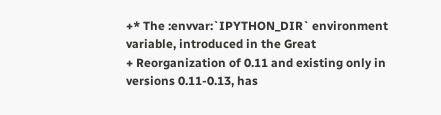+* The :envvar:`IPYTHON_DIR` environment variable, introduced in the Great
+ Reorganization of 0.11 and existing only in versions 0.11-0.13, has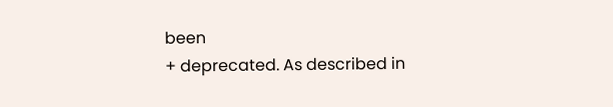been
+ deprecated. As described in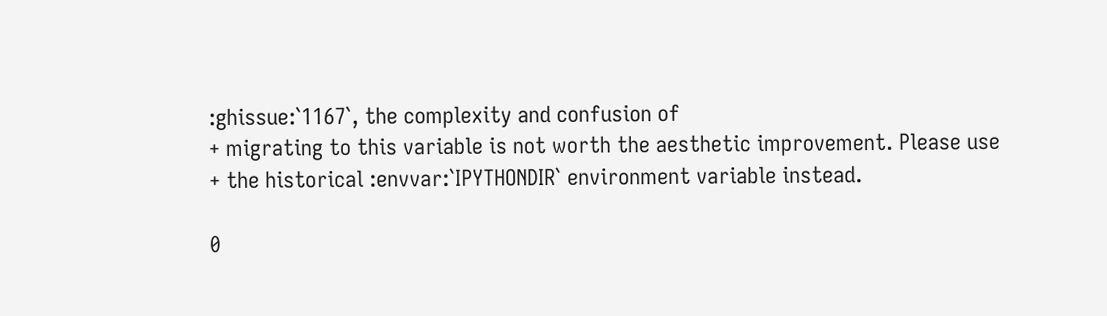:ghissue:`1167`, the complexity and confusion of
+ migrating to this variable is not worth the aesthetic improvement. Please use
+ the historical :envvar:`IPYTHONDIR` environment variable instead.

0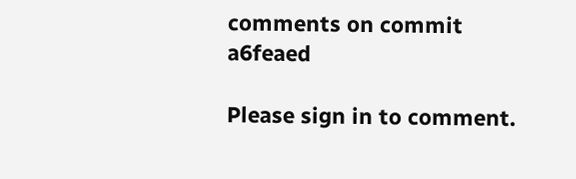comments on commit a6feaed

Please sign in to comment.